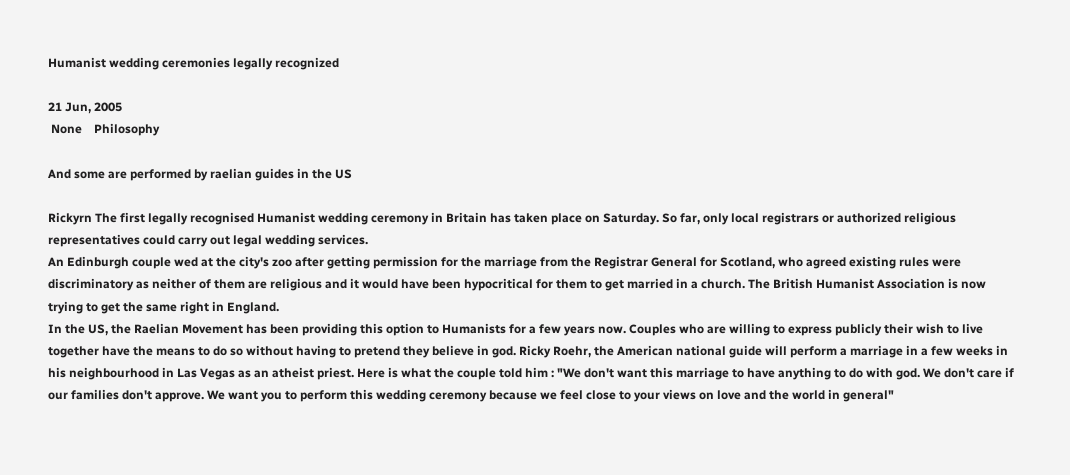Humanist wedding ceremonies legally recognized

21 Jun, 2005
 None    Philosophy

And some are performed by raelian guides in the US

Rickyrn The first legally recognised Humanist wedding ceremony in Britain has taken place on Saturday. So far, only local registrars or authorized religious representatives could carry out legal wedding services.
An Edinburgh couple wed at the city's zoo after getting permission for the marriage from the Registrar General for Scotland, who agreed existing rules were discriminatory as neither of them are religious and it would have been hypocritical for them to get married in a church. The British Humanist Association is now trying to get the same right in England.
In the US, the Raelian Movement has been providing this option to Humanists for a few years now. Couples who are willing to express publicly their wish to live together have the means to do so without having to pretend they believe in god. Ricky Roehr, the American national guide will perform a marriage in a few weeks in his neighbourhood in Las Vegas as an atheist priest. Here is what the couple told him : "We don't want this marriage to have anything to do with god. We don't care if our families don't approve. We want you to perform this wedding ceremony because we feel close to your views on love and the world in general"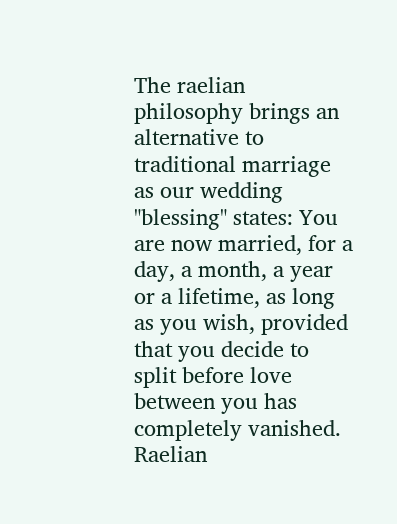The raelian philosophy brings an alternative to traditional marriage as our wedding "blessing" states: You are now married, for a day, a month, a year or a lifetime, as long as you wish, provided that you decide to split before love between you has completely vanished. Raelian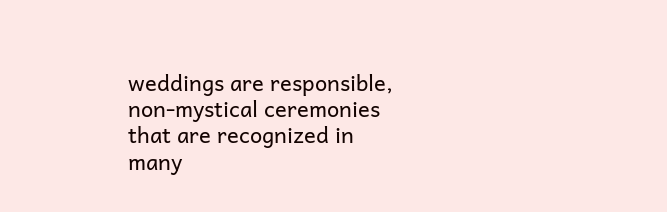weddings are responsible, non-mystical ceremonies that are recognized in many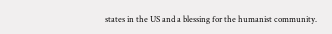states in the US and a blessing for the humanist community.